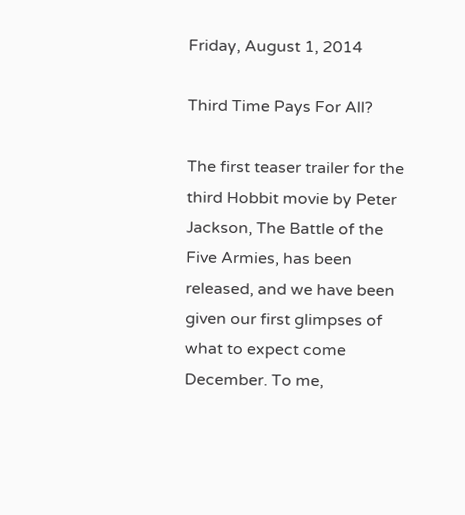Friday, August 1, 2014

Third Time Pays For All?

The first teaser trailer for the third Hobbit movie by Peter Jackson, The Battle of the Five Armies, has been released, and we have been given our first glimpses of what to expect come December. To me,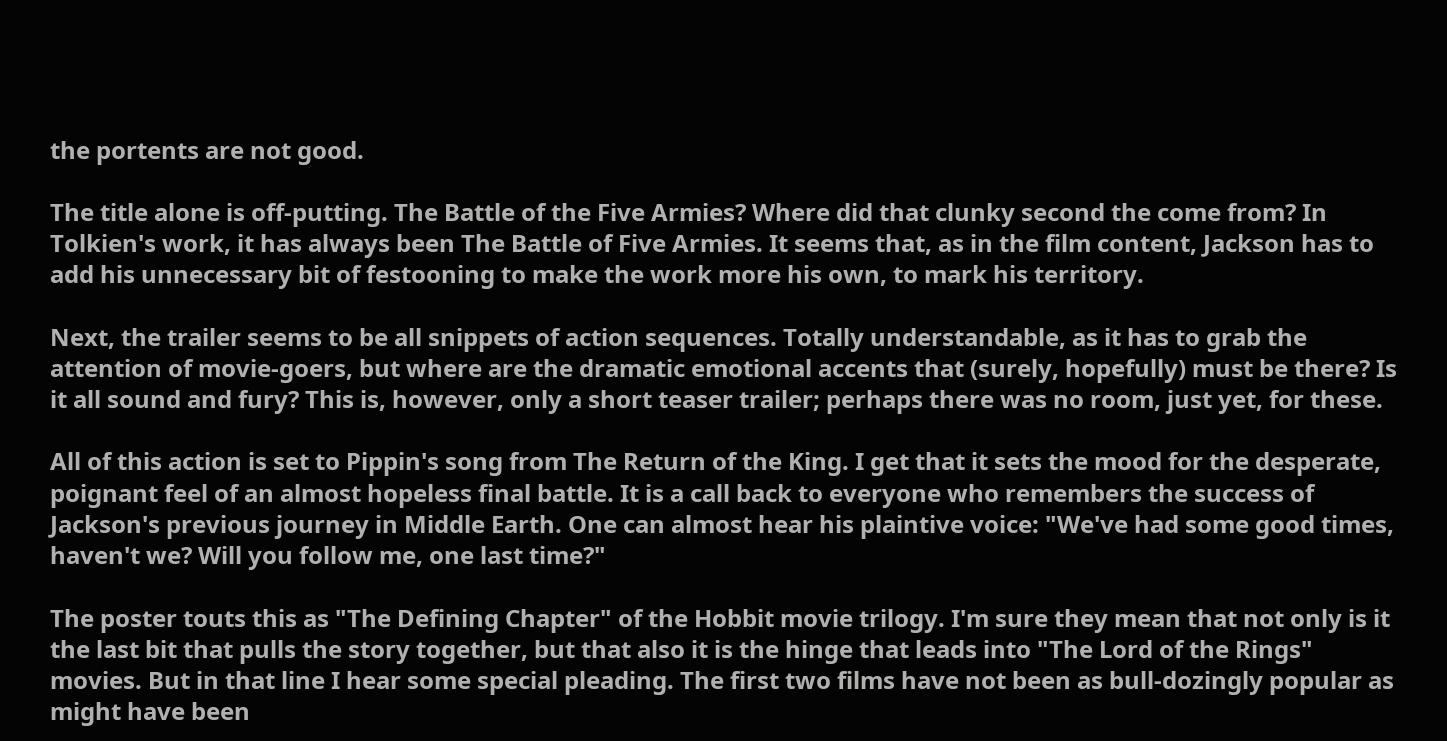the portents are not good.

The title alone is off-putting. The Battle of the Five Armies? Where did that clunky second the come from? In Tolkien's work, it has always been The Battle of Five Armies. It seems that, as in the film content, Jackson has to add his unnecessary bit of festooning to make the work more his own, to mark his territory.

Next, the trailer seems to be all snippets of action sequences. Totally understandable, as it has to grab the attention of movie-goers, but where are the dramatic emotional accents that (surely, hopefully) must be there? Is it all sound and fury? This is, however, only a short teaser trailer; perhaps there was no room, just yet, for these.

All of this action is set to Pippin's song from The Return of the King. I get that it sets the mood for the desperate, poignant feel of an almost hopeless final battle. It is a call back to everyone who remembers the success of Jackson's previous journey in Middle Earth. One can almost hear his plaintive voice: "We've had some good times, haven't we? Will you follow me, one last time?"

The poster touts this as "The Defining Chapter" of the Hobbit movie trilogy. I'm sure they mean that not only is it the last bit that pulls the story together, but that also it is the hinge that leads into "The Lord of the Rings" movies. But in that line I hear some special pleading. The first two films have not been as bull-dozingly popular as might have been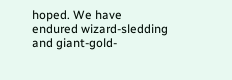hoped. We have endured wizard-sledding and giant-gold-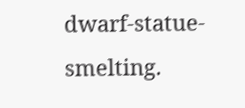dwarf-statue-smelting.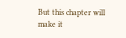But this chapter will make it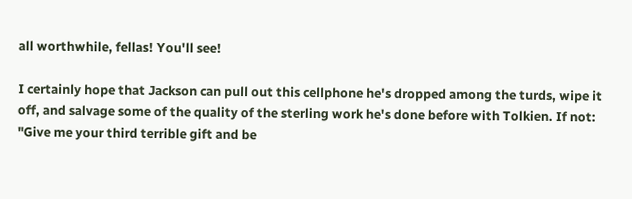all worthwhile, fellas! You'll see!

I certainly hope that Jackson can pull out this cellphone he's dropped among the turds, wipe it off, and salvage some of the quality of the sterling work he's done before with Tolkien. If not: "Give me your third terrible gift and be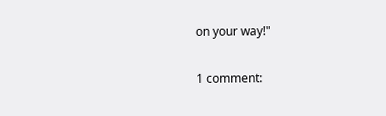on your way!"

1 comment: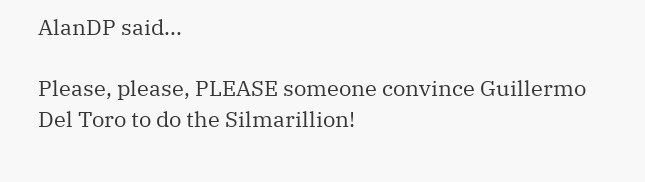AlanDP said...

Please, please, PLEASE someone convince Guillermo Del Toro to do the Silmarillion!